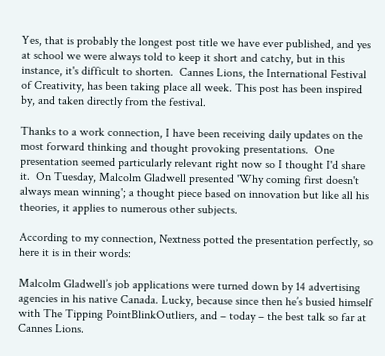Yes, that is probably the longest post title we have ever published, and yes at school we were always told to keep it short and catchy, but in this instance, it's difficult to shorten.  Cannes Lions, the International Festival of Creativity, has been taking place all week. This post has been inspired by, and taken directly from the festival.

Thanks to a work connection, I have been receiving daily updates on the most forward thinking and thought provoking presentations.  One presentation seemed particularly relevant right now so I thought I'd share it.  On Tuesday, Malcolm Gladwell presented 'Why coming first doesn't always mean winning'; a thought piece based on innovation but like all his theories, it applies to numerous other subjects.

According to my connection, Nextness potted the presentation perfectly, so here it is in their words:

Malcolm Gladwell’s job applications were turned down by 14 advertising agencies in his native Canada. Lucky, because since then he’s busied himself  with The Tipping PointBlinkOutliers, and – today – the best talk so far at Cannes Lions.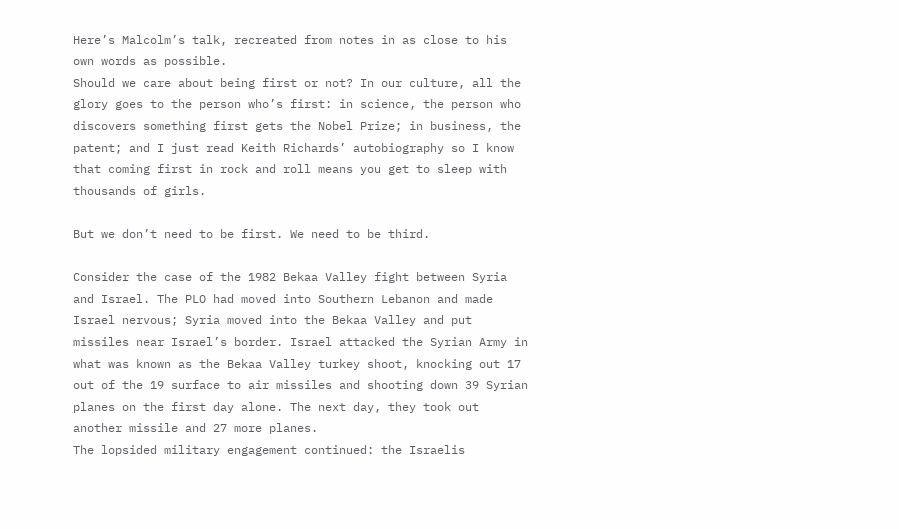Here’s Malcolm’s talk, recreated from notes in as close to his own words as possible.
Should we care about being first or not? In our culture, all the glory goes to the person who’s first: in science, the person who discovers something first gets the Nobel Prize; in business, the patent; and I just read Keith Richards’ autobiography so I know that coming first in rock and roll means you get to sleep with thousands of girls.

But we don’t need to be first. We need to be third.

Consider the case of the 1982 Bekaa Valley fight between Syria and Israel. The PLO had moved into Southern Lebanon and made Israel nervous; Syria moved into the Bekaa Valley and put missiles near Israel’s border. Israel attacked the Syrian Army in what was known as the Bekaa Valley turkey shoot, knocking out 17 out of the 19 surface to air missiles and shooting down 39 Syrian planes on the first day alone. The next day, they took out another missile and 27 more planes.
The lopsided military engagement continued: the Israelis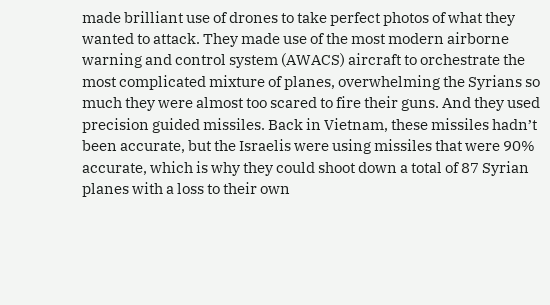made brilliant use of drones to take perfect photos of what they wanted to attack. They made use of the most modern airborne warning and control system (AWACS) aircraft to orchestrate the most complicated mixture of planes, overwhelming the Syrians so much they were almost too scared to fire their guns. And they used precision guided missiles. Back in Vietnam, these missiles hadn’t been accurate, but the Israelis were using missiles that were 90% accurate, which is why they could shoot down a total of 87 Syrian planes with a loss to their own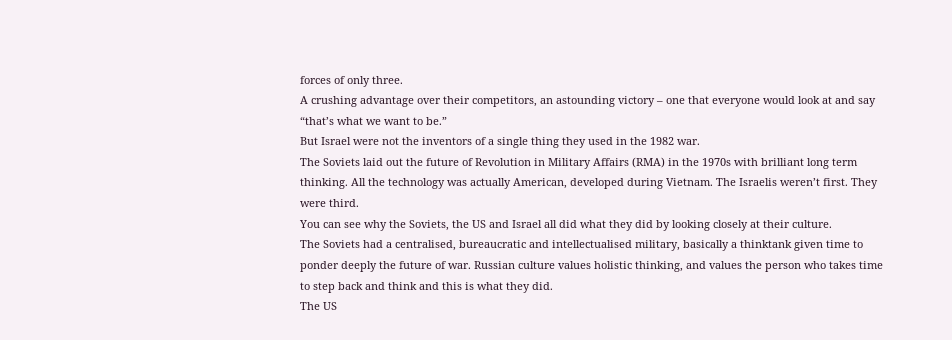forces of only three.
A crushing advantage over their competitors, an astounding victory – one that everyone would look at and say “that’s what we want to be.”
But Israel were not the inventors of a single thing they used in the 1982 war.
The Soviets laid out the future of Revolution in Military Affairs (RMA) in the 1970s with brilliant long term thinking. All the technology was actually American, developed during Vietnam. The Israelis weren’t first. They were third.
You can see why the Soviets, the US and Israel all did what they did by looking closely at their culture.
The Soviets had a centralised, bureaucratic and intellectualised military, basically a thinktank given time to ponder deeply the future of war. Russian culture values holistic thinking, and values the person who takes time to step back and think and this is what they did.
The US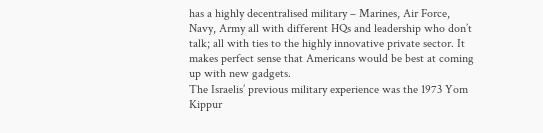has a highly decentralised military – Marines, Air Force, Navy, Army all with different HQs and leadership who don’t talk; all with ties to the highly innovative private sector. It makes perfect sense that Americans would be best at coming up with new gadgets.
The Israelis’ previous military experience was the 1973 Yom Kippur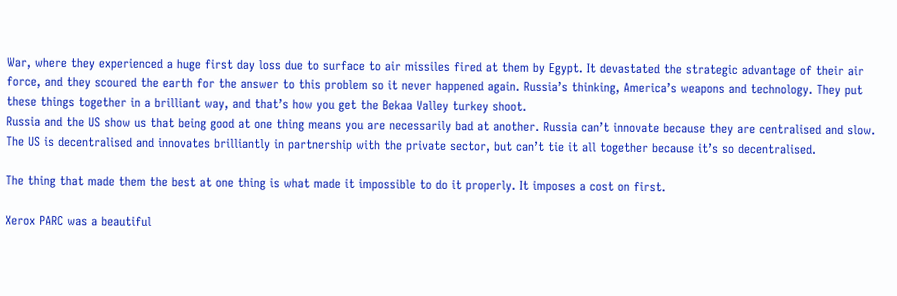War, where they experienced a huge first day loss due to surface to air missiles fired at them by Egypt. It devastated the strategic advantage of their air force, and they scoured the earth for the answer to this problem so it never happened again. Russia’s thinking, America’s weapons and technology. They put these things together in a brilliant way, and that’s how you get the Bekaa Valley turkey shoot.
Russia and the US show us that being good at one thing means you are necessarily bad at another. Russia can’t innovate because they are centralised and slow. The US is decentralised and innovates brilliantly in partnership with the private sector, but can’t tie it all together because it’s so decentralised.

The thing that made them the best at one thing is what made it impossible to do it properly. It imposes a cost on first.

Xerox PARC was a beautiful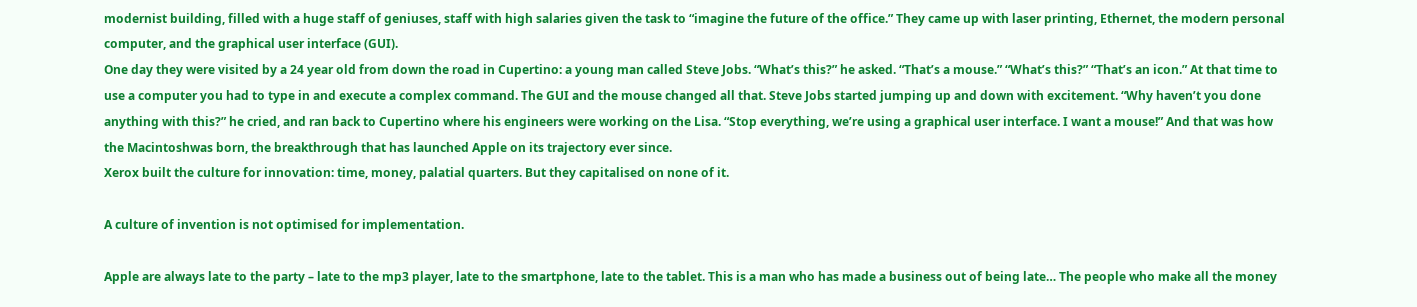modernist building, filled with a huge staff of geniuses, staff with high salaries given the task to “imagine the future of the office.” They came up with laser printing, Ethernet, the modern personal computer, and the graphical user interface (GUI).
One day they were visited by a 24 year old from down the road in Cupertino: a young man called Steve Jobs. “What’s this?” he asked. “That’s a mouse.” “What’s this?” “That’s an icon.” At that time to use a computer you had to type in and execute a complex command. The GUI and the mouse changed all that. Steve Jobs started jumping up and down with excitement. “Why haven’t you done anything with this?” he cried, and ran back to Cupertino where his engineers were working on the Lisa. “Stop everything, we’re using a graphical user interface. I want a mouse!” And that was how the Macintoshwas born, the breakthrough that has launched Apple on its trajectory ever since.
Xerox built the culture for innovation: time, money, palatial quarters. But they capitalised on none of it.

A culture of invention is not optimised for implementation.

Apple are always late to the party – late to the mp3 player, late to the smartphone, late to the tablet. This is a man who has made a business out of being late… The people who make all the money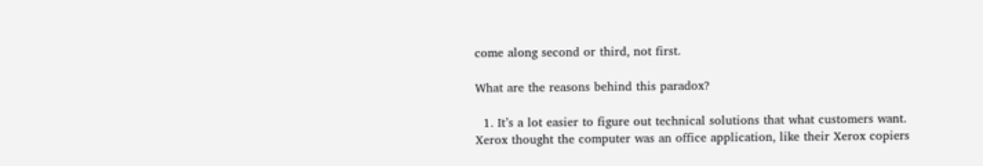come along second or third, not first.

What are the reasons behind this paradox?

  1. It’s a lot easier to figure out technical solutions that what customers want. Xerox thought the computer was an office application, like their Xerox copiers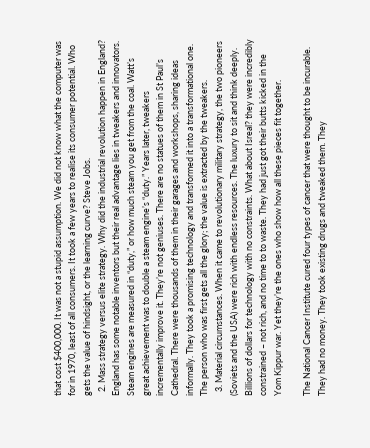that cost $400,000. It was not a stupid assumption. We did not know what the computer was for in 1970, least of all consumers. It took a few years to realise its consumer potential. Who gets the value of hindsight, or the learning curve? Steve Jobs.
  2. Mass strategy versus elite strategy. Why did the industrial revolution happen in England? England has some notable inventors but their real advantage lies in tweakers and innovators. Steam engines are measured in “duty,” or how much steam you get from the coal. Watt’s great achievement was to double a steam engine’s “duty.” Years later, tweakers incrementally improve it. They’re not geniuses. There are no statues of them in St Paul’s Cathedral. There were thousands of them in their garages and workshops, sharing ideas informally. They took a promising technology and transformed it into a transformational one. The person who was first gets all the glory; the value is extracted by the tweakers.
  3. Material circumstances. When it came to revolutionary military strategy, the two pioneers (Soviets and the USA) were rich with endless resources. The luxury to sit and think deeply. Billions of dollars for technology with no constraints. What about Isreal? they were incredibly constrained – not rich, and no time to to waste. They had just got their butts kicked in the Yom Kippur war. Yet they’re the ones who show how all these pieces fit together.

The National Cancer Institute cured four types of cancer that were thought to be incurable. They had no money. They took existing drugs and tweaked them. They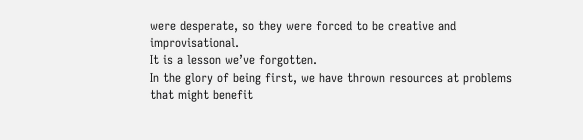were desperate, so they were forced to be creative and improvisational.
It is a lesson we’ve forgotten.
In the glory of being first, we have thrown resources at problems that might benefit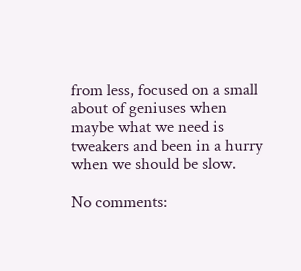from less, focused on a small about of geniuses when maybe what we need is tweakers and been in a hurry when we should be slow.

No comments: